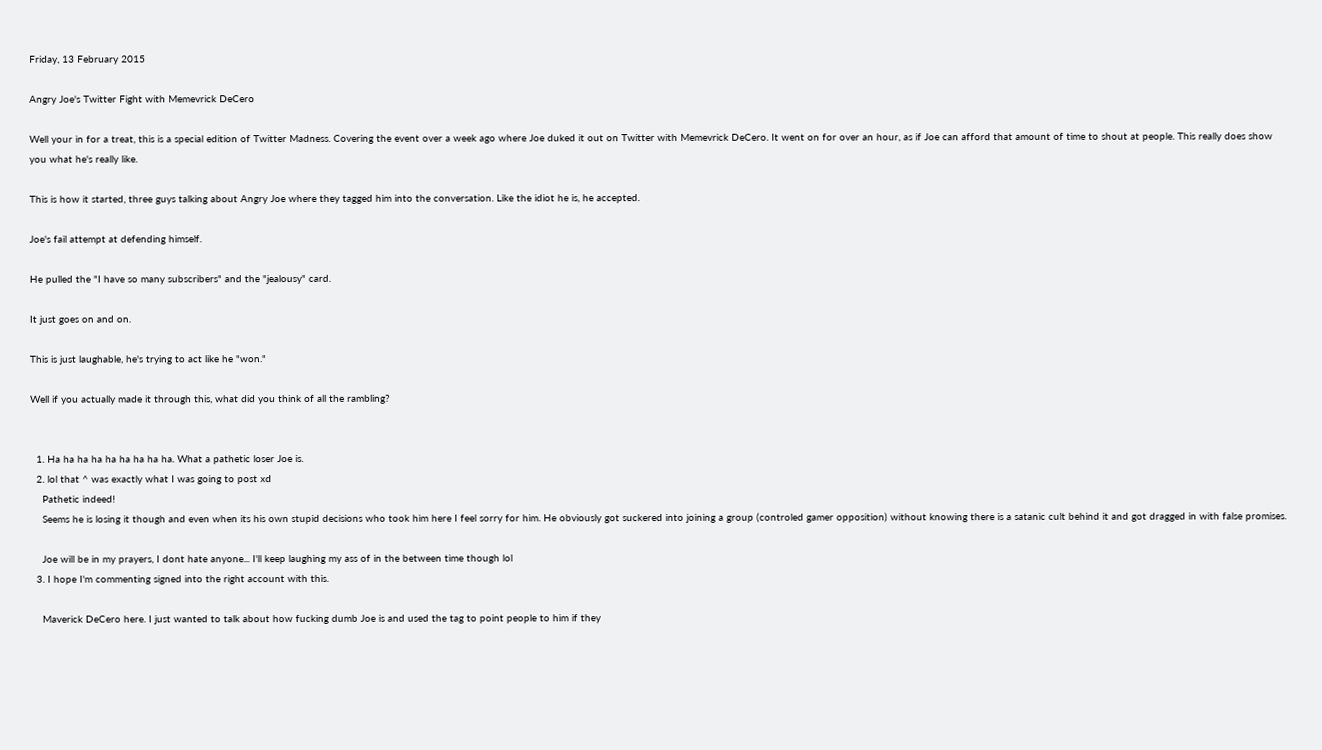Friday, 13 February 2015

Angry Joe's Twitter Fight with Memevrick DeCero

Well your in for a treat, this is a special edition of Twitter Madness. Covering the event over a week ago where Joe duked it out on Twitter with Memevrick DeCero. It went on for over an hour, as if Joe can afford that amount of time to shout at people. This really does show you what he's really like.

This is how it started, three guys talking about Angry Joe where they tagged him into the conversation. Like the idiot he is, he accepted.

Joe's fail attempt at defending himself.

He pulled the "I have so many subscribers" and the "jealousy" card.

It just goes on and on.

This is just laughable, he's trying to act like he "won."

Well if you actually made it through this, what did you think of all the rambling?


  1. Ha ha ha ha ha ha ha ha ha. What a pathetic loser Joe is.
  2. lol that ^ was exactly what I was going to post xd
    Pathetic indeed!
    Seems he is losing it though and even when its his own stupid decisions who took him here I feel sorry for him. He obviously got suckered into joining a group (controled gamer opposition) without knowing there is a satanic cult behind it and got dragged in with false promises.

    Joe will be in my prayers, I dont hate anyone... I'll keep laughing my ass of in the between time though lol
  3. I hope I'm commenting signed into the right account with this.

    Maverick DeCero here. I just wanted to talk about how fucking dumb Joe is and used the tag to point people to him if they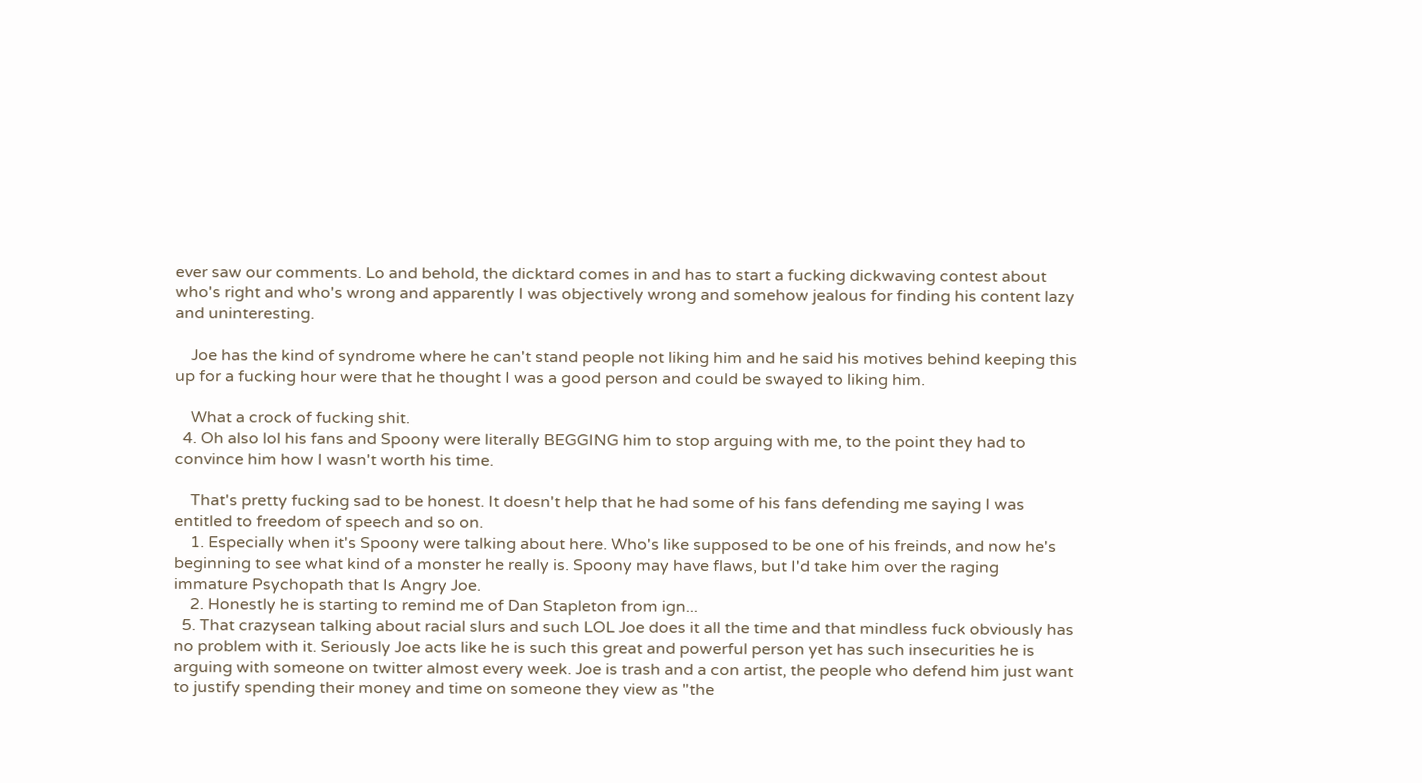ever saw our comments. Lo and behold, the dicktard comes in and has to start a fucking dickwaving contest about who's right and who's wrong and apparently I was objectively wrong and somehow jealous for finding his content lazy and uninteresting.

    Joe has the kind of syndrome where he can't stand people not liking him and he said his motives behind keeping this up for a fucking hour were that he thought I was a good person and could be swayed to liking him.

    What a crock of fucking shit.
  4. Oh also lol his fans and Spoony were literally BEGGING him to stop arguing with me, to the point they had to convince him how I wasn't worth his time.

    That's pretty fucking sad to be honest. It doesn't help that he had some of his fans defending me saying I was entitled to freedom of speech and so on.
    1. Especially when it's Spoony were talking about here. Who's like supposed to be one of his freinds, and now he's beginning to see what kind of a monster he really is. Spoony may have flaws, but I'd take him over the raging immature Psychopath that Is Angry Joe.
    2. Honestly he is starting to remind me of Dan Stapleton from ign...
  5. That crazysean talking about racial slurs and such LOL Joe does it all the time and that mindless fuck obviously has no problem with it. Seriously Joe acts like he is such this great and powerful person yet has such insecurities he is arguing with someone on twitter almost every week. Joe is trash and a con artist, the people who defend him just want to justify spending their money and time on someone they view as "the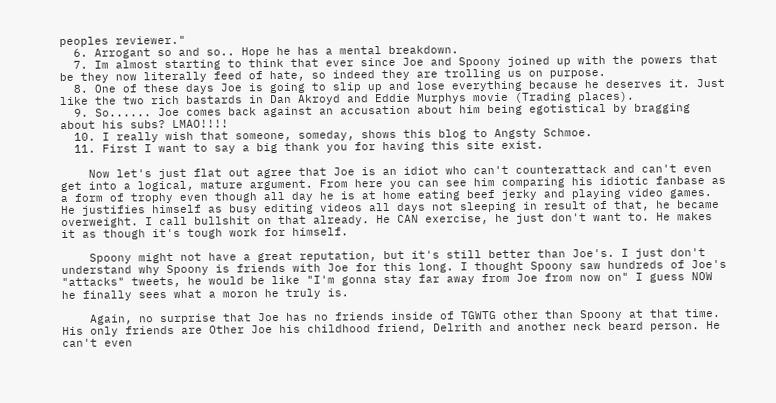peoples reviewer."
  6. Arrogant so and so.. Hope he has a mental breakdown.
  7. Im almost starting to think that ever since Joe and Spoony joined up with the powers that be they now literally feed of hate, so indeed they are trolling us on purpose.
  8. One of these days Joe is going to slip up and lose everything because he deserves it. Just like the two rich bastards in Dan Akroyd and Eddie Murphys movie (Trading places).
  9. So...... Joe comes back against an accusation about him being egotistical by bragging about his subs? LMAO!!!!
  10. I really wish that someone, someday, shows this blog to Angsty Schmoe.
  11. First I want to say a big thank you for having this site exist.

    Now let's just flat out agree that Joe is an idiot who can't counterattack and can't even get into a logical, mature argument. From here you can see him comparing his idiotic fanbase as a form of trophy even though all day he is at home eating beef jerky and playing video games. He justifies himself as busy editing videos all days not sleeping in result of that, he became overweight. I call bullshit on that already. He CAN exercise, he just don't want to. He makes it as though it's tough work for himself.

    Spoony might not have a great reputation, but it's still better than Joe's. I just don't understand why Spoony is friends with Joe for this long. I thought Spoony saw hundreds of Joe's "attacks" tweets, he would be like "I'm gonna stay far away from Joe from now on" I guess NOW he finally sees what a moron he truly is.

    Again, no surprise that Joe has no friends inside of TGWTG other than Spoony at that time. His only friends are Other Joe his childhood friend, Delrith and another neck beard person. He can't even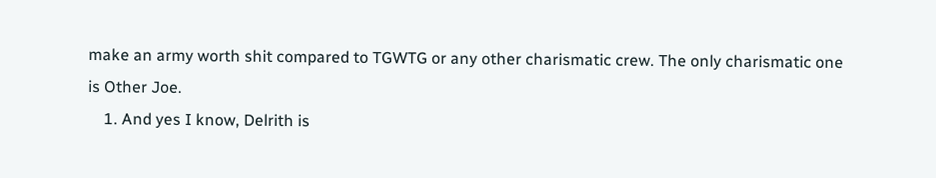make an army worth shit compared to TGWTG or any other charismatic crew. The only charismatic one is Other Joe.
    1. And yes I know, Delrith is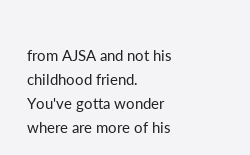from AJSA and not his childhood friend. You've gotta wonder where are more of his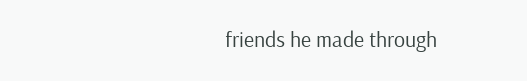friends he made through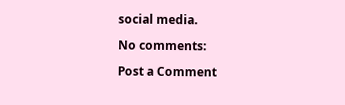social media.

No comments:

Post a Comment